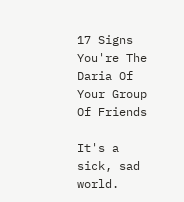17 Signs You're The Daria Of Your Group Of Friends

It's a sick, sad world.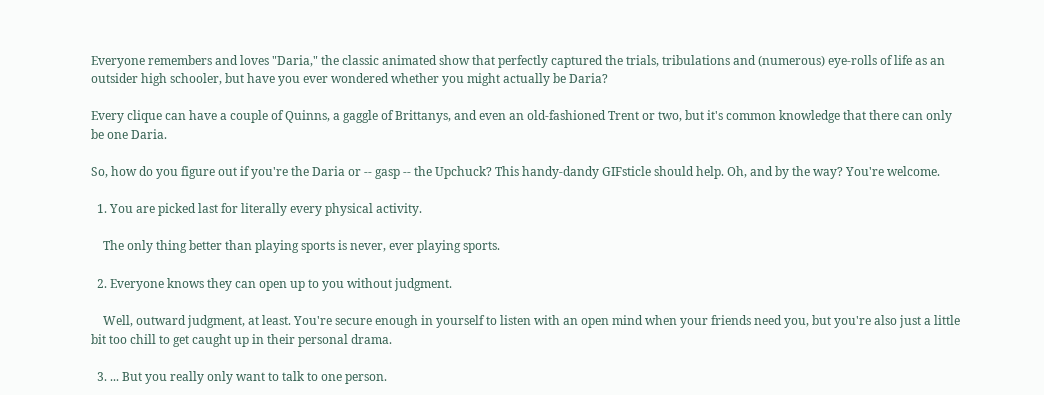Everyone remembers and loves "Daria," the classic animated show that perfectly captured the trials, tribulations and (numerous) eye-rolls of life as an outsider high schooler, but have you ever wondered whether you might actually be Daria?

Every clique can have a couple of Quinns, a gaggle of Brittanys, and even an old-fashioned Trent or two, but it's common knowledge that there can only be one Daria.

So, how do you figure out if you're the Daria or -- gasp -- the Upchuck? This handy-dandy GIFsticle should help. Oh, and by the way? You're welcome.

  1. You are picked last for literally every physical activity.

    The only thing better than playing sports is never, ever playing sports.

  2. Everyone knows they can open up to you without judgment.

    Well, outward judgment, at least. You're secure enough in yourself to listen with an open mind when your friends need you, but you're also just a little bit too chill to get caught up in their personal drama.

  3. ... But you really only want to talk to one person.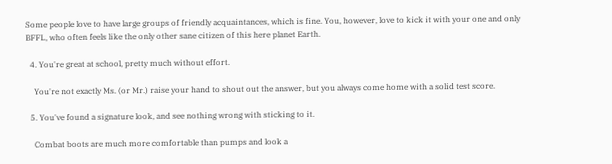Some people love to have large groups of friendly acquaintances, which is fine. You, however, love to kick it with your one and only BFFL, who often feels like the only other sane citizen of this here planet Earth.

  4. You're great at school, pretty much without effort.

    You're not exactly Ms. (or Mr.) raise your hand to shout out the answer, but you always come home with a solid test score.

  5. You've found a signature look, and see nothing wrong with sticking to it.

    Combat boots are much more comfortable than pumps and look a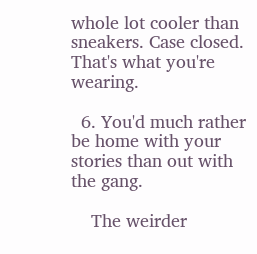whole lot cooler than sneakers. Case closed. That's what you're wearing.

  6. You'd much rather be home with your stories than out with the gang.

    The weirder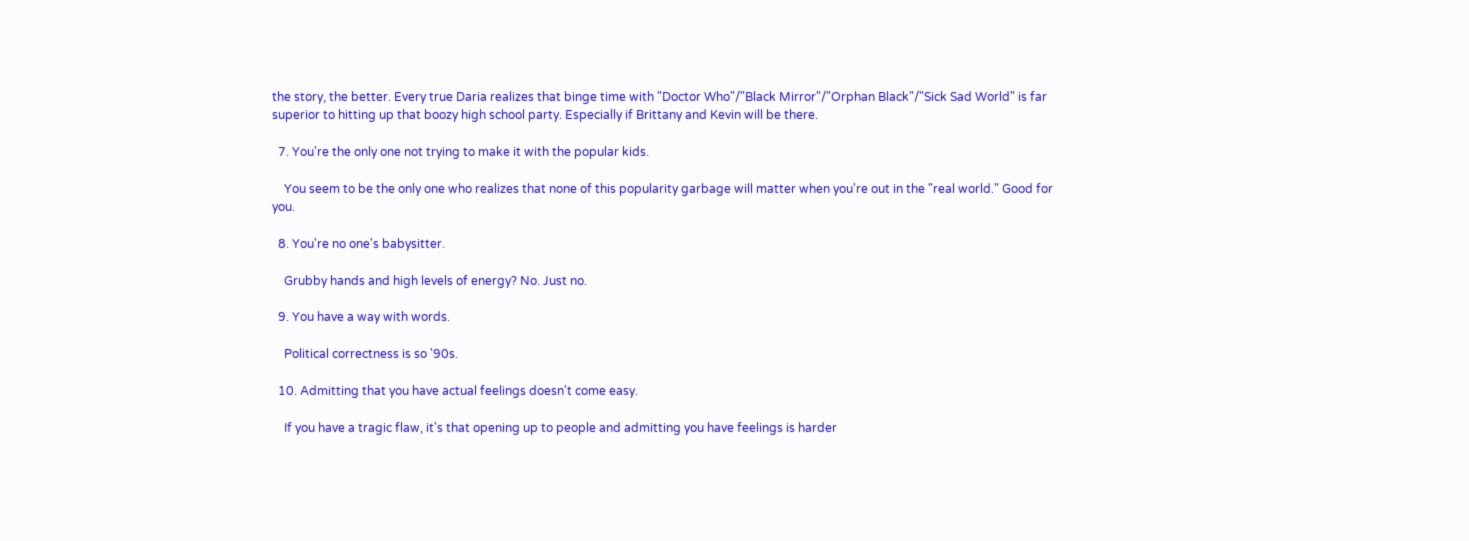the story, the better. Every true Daria realizes that binge time with "Doctor Who"/"Black Mirror"/"Orphan Black"/"Sick Sad World" is far superior to hitting up that boozy high school party. Especially if Brittany and Kevin will be there.

  7. You're the only one not trying to make it with the popular kids.

    You seem to be the only one who realizes that none of this popularity garbage will matter when you're out in the "real world." Good for you.

  8. You're no one's babysitter.

    Grubby hands and high levels of energy? No. Just no.

  9. You have a way with words.

    Political correctness is so '90s.

  10. Admitting that you have actual feelings doesn't come easy.

    If you have a tragic flaw, it's that opening up to people and admitting you have feelings is harder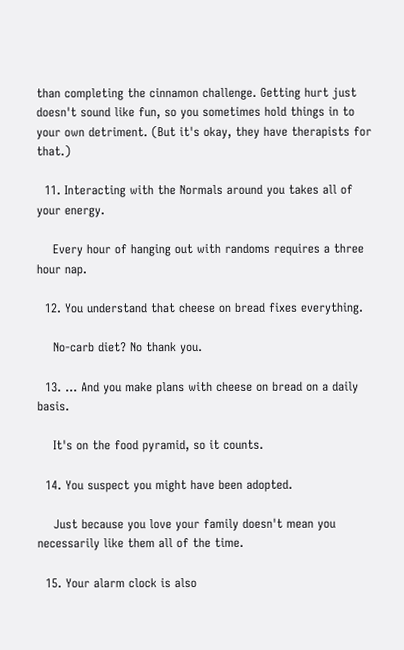than completing the cinnamon challenge. Getting hurt just doesn't sound like fun, so you sometimes hold things in to your own detriment. (But it's okay, they have therapists for that.)

  11. Interacting with the Normals around you takes all of your energy.

    Every hour of hanging out with randoms requires a three hour nap.

  12. You understand that cheese on bread fixes everything.

    No-carb diet? No thank you.

  13. ... And you make plans with cheese on bread on a daily basis.

    It's on the food pyramid, so it counts.

  14. You suspect you might have been adopted.

    Just because you love your family doesn't mean you necessarily like them all of the time.

  15. Your alarm clock is also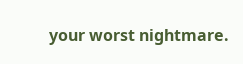your worst nightmare.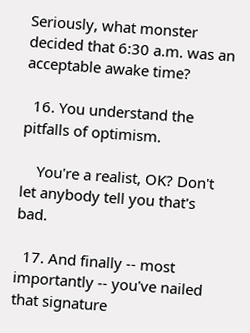Seriously, what monster decided that 6:30 a.m. was an acceptable awake time?

  16. You understand the pitfalls of optimism.

    You're a realist, OK? Don't let anybody tell you that's bad.

  17. And finally -- most importantly -- you've nailed that signature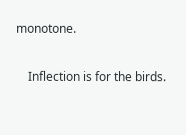monotone.

    Inflection is for the birds.